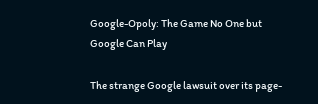Google-Opoly: The Game No One but Google Can Play

The strange Google lawsuit over its page-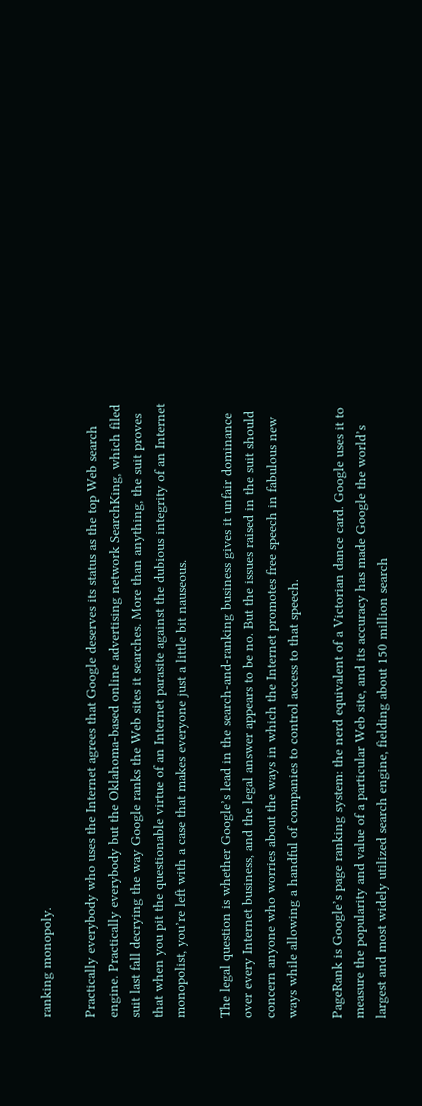ranking monopoly.

Practically everybody who uses the Internet agrees that Google deserves its status as the top Web search engine. Practically everybody but the Oklahoma-based online advertising network SearchKing, which filed suit last fall decrying the way Google ranks the Web sites it searches. More than anything, the suit proves that when you pit the questionable virtue of an Internet parasite against the dubious integrity of an Internet monopolist, you’re left with a case that makes everyone just a little bit nauseous.

The legal question is whether Google’s lead in the search-and-ranking business gives it unfair dominance over every Internet business, and the legal answer appears to be no. But the issues raised in the suit should concern anyone who worries about the ways in which the Internet promotes free speech in fabulous new ways while allowing a handful of companies to control access to that speech.

PageRank is Google’s page ranking system: the nerd equivalent of a Victorian dance card. Google uses it to measure the popularity and value of a particular Web site, and its accuracy has made Google the world’s largest and most widely utilized search engine, fielding about 150 million search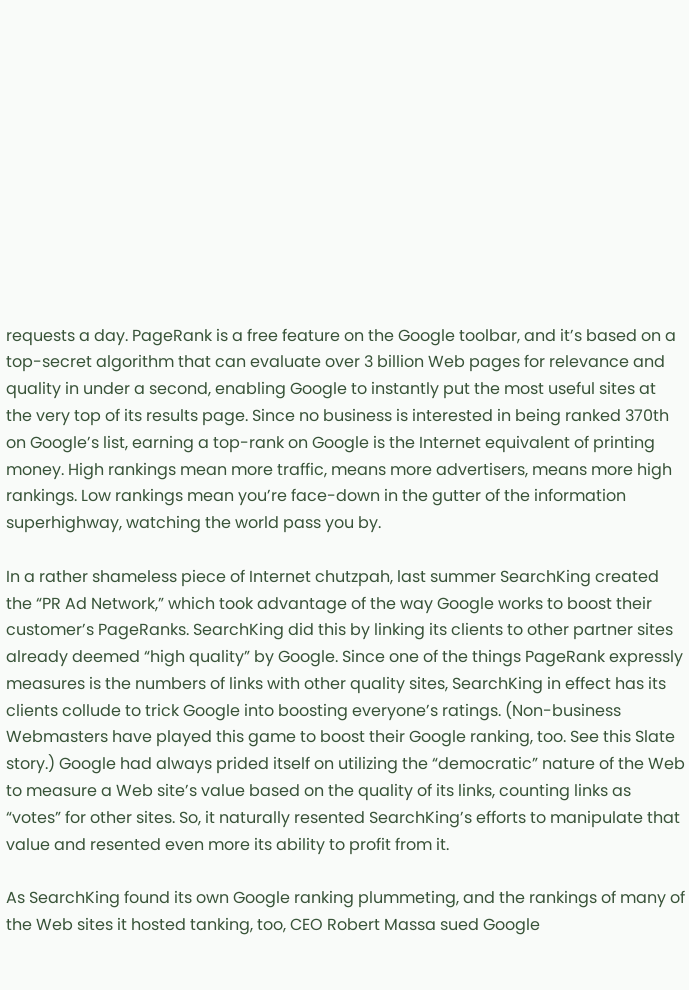requests a day. PageRank is a free feature on the Google toolbar, and it’s based on a top-secret algorithm that can evaluate over 3 billion Web pages for relevance and quality in under a second, enabling Google to instantly put the most useful sites at the very top of its results page. Since no business is interested in being ranked 370th on Google’s list, earning a top-rank on Google is the Internet equivalent of printing money. High rankings mean more traffic, means more advertisers, means more high rankings. Low rankings mean you’re face-down in the gutter of the information superhighway, watching the world pass you by.

In a rather shameless piece of Internet chutzpah, last summer SearchKing created the “PR Ad Network,” which took advantage of the way Google works to boost their customer’s PageRanks. SearchKing did this by linking its clients to other partner sites already deemed “high quality” by Google. Since one of the things PageRank expressly measures is the numbers of links with other quality sites, SearchKing in effect has its clients collude to trick Google into boosting everyone’s ratings. (Non-business Webmasters have played this game to boost their Google ranking, too. See this Slate story.) Google had always prided itself on utilizing the “democratic” nature of the Web to measure a Web site’s value based on the quality of its links, counting links as “votes” for other sites. So, it naturally resented SearchKing’s efforts to manipulate that value and resented even more its ability to profit from it.

As SearchKing found its own Google ranking plummeting, and the rankings of many of the Web sites it hosted tanking, too, CEO Robert Massa sued Google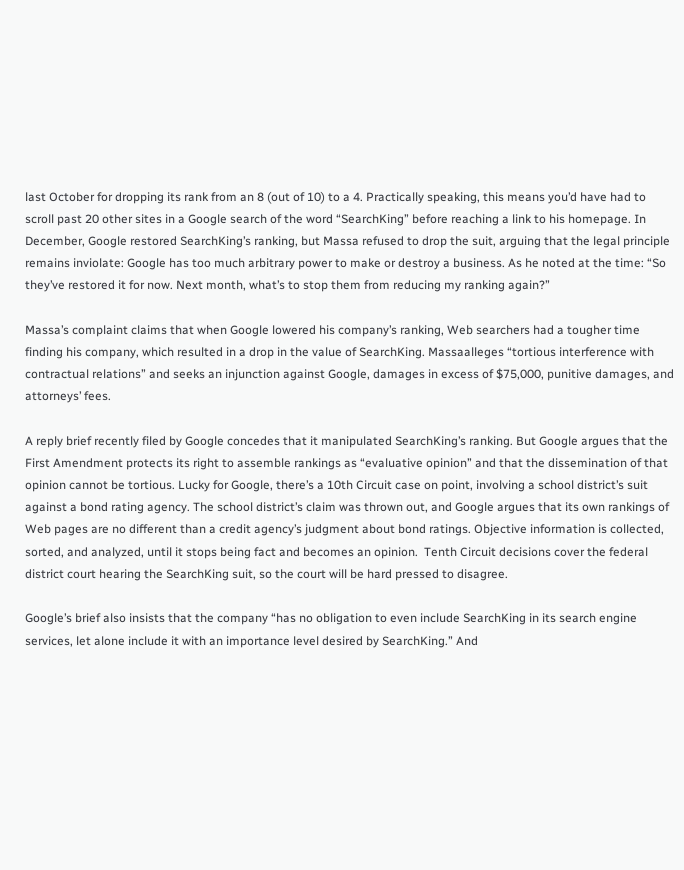last October for dropping its rank from an 8 (out of 10) to a 4. Practically speaking, this means you’d have had to scroll past 20 other sites in a Google search of the word “SearchKing” before reaching a link to his homepage. In December, Google restored SearchKing’s ranking, but Massa refused to drop the suit, arguing that the legal principle remains inviolate: Google has too much arbitrary power to make or destroy a business. As he noted at the time: “So they’ve restored it for now. Next month, what’s to stop them from reducing my ranking again?”

Massa’s complaint claims that when Google lowered his company’s ranking, Web searchers had a tougher time finding his company, which resulted in a drop in the value of SearchKing. Massaalleges “tortious interference with contractual relations” and seeks an injunction against Google, damages in excess of $75,000, punitive damages, and attorneys’ fees.

A reply brief recently filed by Google concedes that it manipulated SearchKing’s ranking. But Google argues that the First Amendment protects its right to assemble rankings as “evaluative opinion” and that the dissemination of that opinion cannot be tortious. Lucky for Google, there’s a 10th Circuit case on point, involving a school district’s suit against a bond rating agency. The school district’s claim was thrown out, and Google argues that its own rankings of Web pages are no different than a credit agency’s judgment about bond ratings. Objective information is collected, sorted, and analyzed, until it stops being fact and becomes an opinion.  Tenth Circuit decisions cover the federal district court hearing the SearchKing suit, so the court will be hard pressed to disagree.

Google’s brief also insists that the company “has no obligation to even include SearchKing in its search engine services, let alone include it with an importance level desired by SearchKing.” And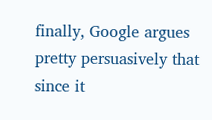finally, Google argues pretty persuasively that since it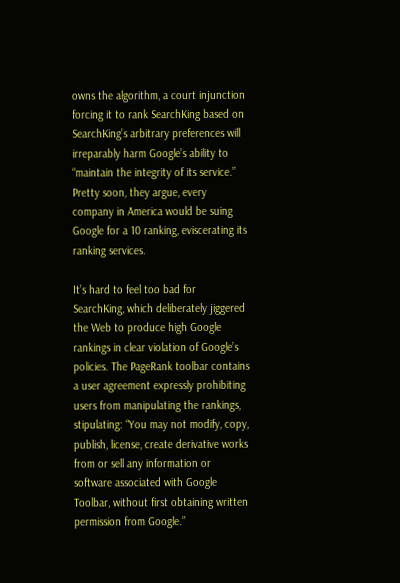owns the algorithm, a court injunction forcing it to rank SearchKing based on SearchKing’s arbitrary preferences will irreparably harm Google’s ability to “maintain the integrity of its service.” Pretty soon, they argue, every company in America would be suing Google for a 10 ranking, eviscerating its ranking services.

It’s hard to feel too bad for SearchKing, which deliberately jiggered the Web to produce high Google rankings in clear violation of Google’s policies. The PageRank toolbar contains a user agreement expressly prohibiting users from manipulating the rankings, stipulating: “You may not modify, copy, publish, license, create derivative works from or sell any information or software associated with Google Toolbar, without first obtaining written permission from Google.”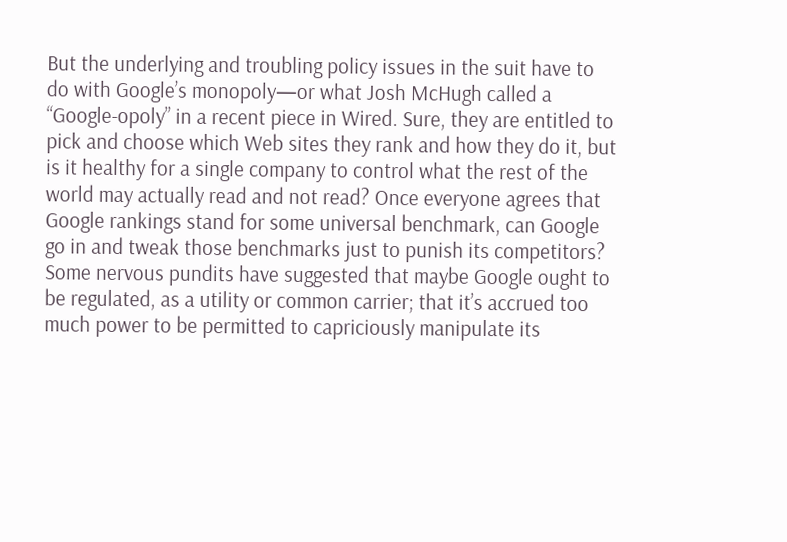But the underlying and troubling policy issues in the suit have to do with Google’s monopoly—or what Josh McHugh called a “Google-opoly” in a recent piece in Wired. Sure, they are entitled to pick and choose which Web sites they rank and how they do it, but is it healthy for a single company to control what the rest of the world may actually read and not read? Once everyone agrees that Google rankings stand for some universal benchmark, can Google go in and tweak those benchmarks just to punish its competitors? Some nervous pundits have suggested that maybe Google ought to be regulated, as a utility or common carrier; that it’s accrued too much power to be permitted to capriciously manipulate its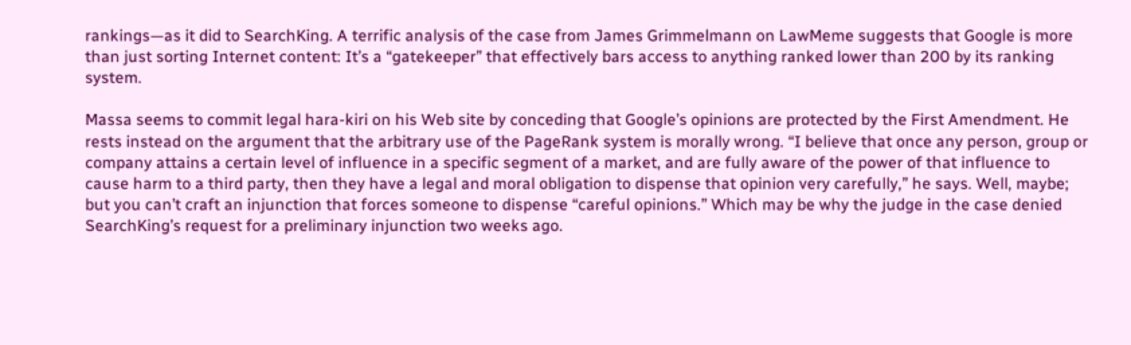rankings—as it did to SearchKing. A terrific analysis of the case from James Grimmelmann on LawMeme suggests that Google is more than just sorting Internet content: It’s a “gatekeeper” that effectively bars access to anything ranked lower than 200 by its ranking system.

Massa seems to commit legal hara-kiri on his Web site by conceding that Google’s opinions are protected by the First Amendment. He rests instead on the argument that the arbitrary use of the PageRank system is morally wrong. “I believe that once any person, group or company attains a certain level of influence in a specific segment of a market, and are fully aware of the power of that influence to cause harm to a third party, then they have a legal and moral obligation to dispense that opinion very carefully,” he says. Well, maybe; but you can’t craft an injunction that forces someone to dispense “careful opinions.” Which may be why the judge in the case denied SearchKing’s request for a preliminary injunction two weeks ago.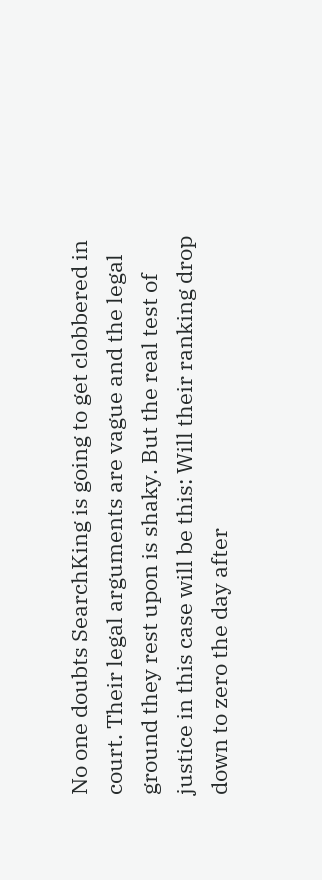No one doubts SearchKing is going to get clobbered in court. Their legal arguments are vague and the legal ground they rest upon is shaky. But the real test of justice in this case will be this: Will their ranking drop down to zero the day after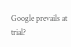Google prevails at trial?